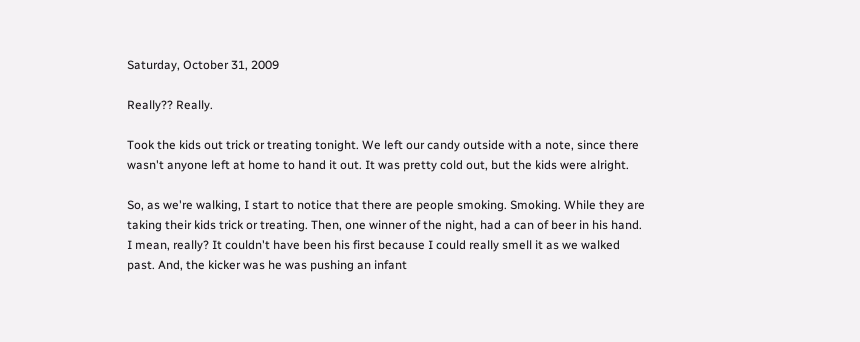Saturday, October 31, 2009

Really?? Really.

Took the kids out trick or treating tonight. We left our candy outside with a note, since there wasn't anyone left at home to hand it out. It was pretty cold out, but the kids were alright.

So, as we're walking, I start to notice that there are people smoking. Smoking. While they are taking their kids trick or treating. Then, one winner of the night, had a can of beer in his hand. I mean, really? It couldn't have been his first because I could really smell it as we walked past. And, the kicker was he was pushing an infant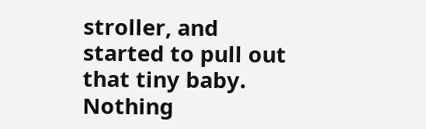stroller, and started to pull out that tiny baby. Nothing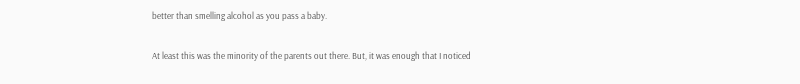better than smelling alcohol as you pass a baby.

At least this was the minority of the parents out there. But, it was enough that I noticed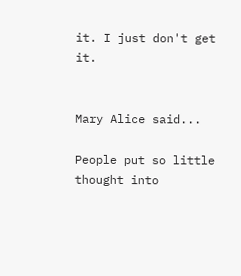it. I just don't get it.


Mary Alice said...

People put so little thought into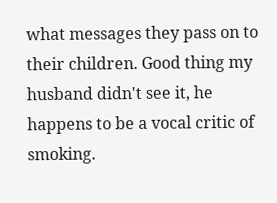what messages they pass on to their children. Good thing my husband didn't see it, he happens to be a vocal critic of smoking.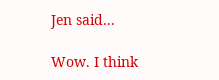Jen said...

Wow. I think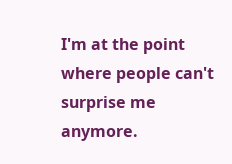I'm at the point where people can't surprise me anymore.